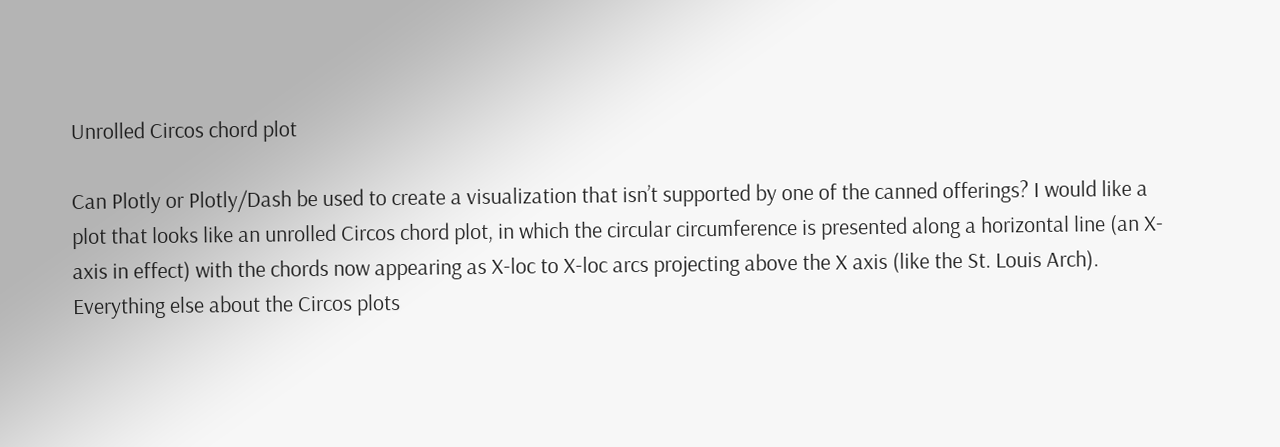Unrolled Circos chord plot

Can Plotly or Plotly/Dash be used to create a visualization that isn’t supported by one of the canned offerings? I would like a plot that looks like an unrolled Circos chord plot, in which the circular circumference is presented along a horizontal line (an X-axis in effect) with the chords now appearing as X-loc to X-loc arcs projecting above the X axis (like the St. Louis Arch). Everything else about the Circos plots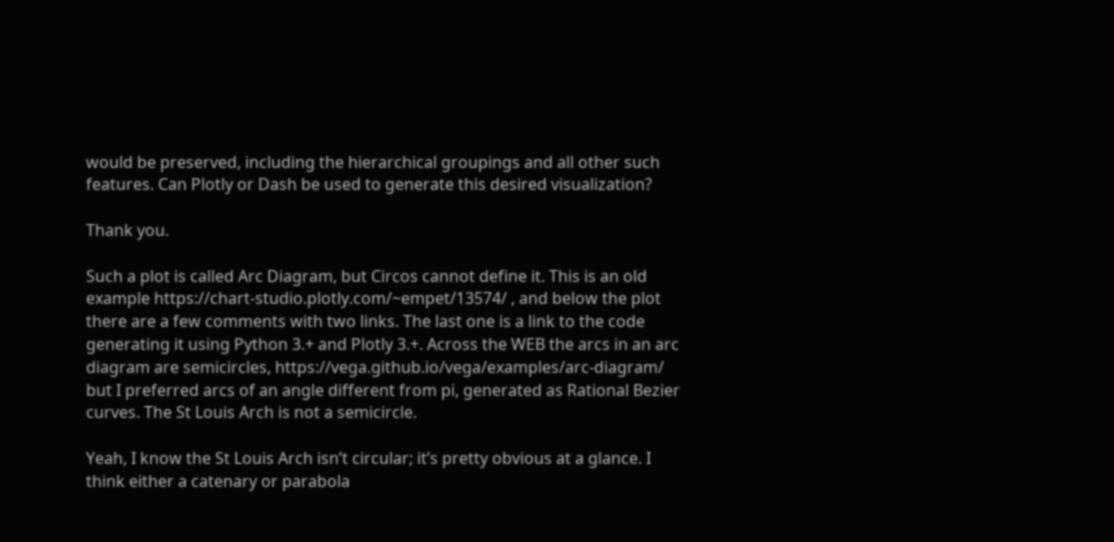would be preserved, including the hierarchical groupings and all other such features. Can Plotly or Dash be used to generate this desired visualization?

Thank you.

Such a plot is called Arc Diagram, but Circos cannot define it. This is an old example https://chart-studio.plotly.com/~empet/13574/ , and below the plot there are a few comments with two links. The last one is a link to the code generating it using Python 3.+ and Plotly 3.+. Across the WEB the arcs in an arc diagram are semicircles, https://vega.github.io/vega/examples/arc-diagram/ but I preferred arcs of an angle different from pi, generated as Rational Bezier curves. The St Louis Arch is not a semicircle.

Yeah, I know the St Louis Arch isn’t circular; it’s pretty obvious at a glance. I think either a catenary or parabola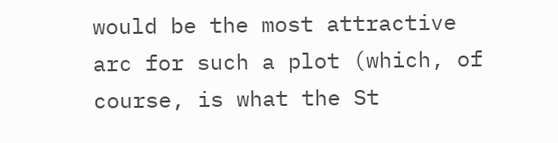would be the most attractive arc for such a plot (which, of course, is what the St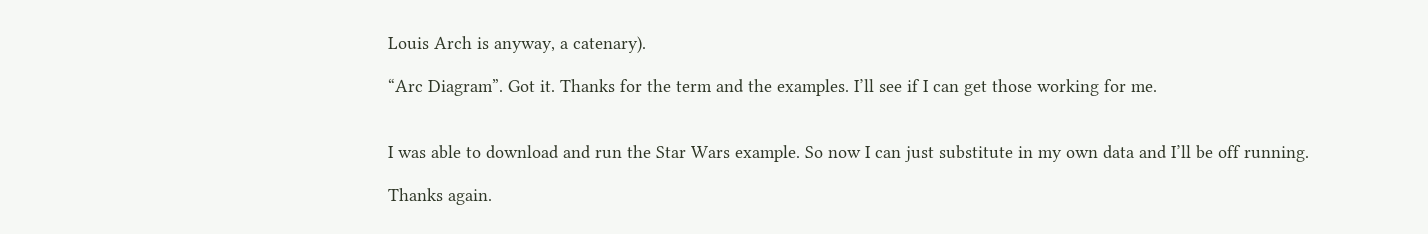Louis Arch is anyway, a catenary).

“Arc Diagram”. Got it. Thanks for the term and the examples. I’ll see if I can get those working for me.


I was able to download and run the Star Wars example. So now I can just substitute in my own data and I’ll be off running.

Thanks again.